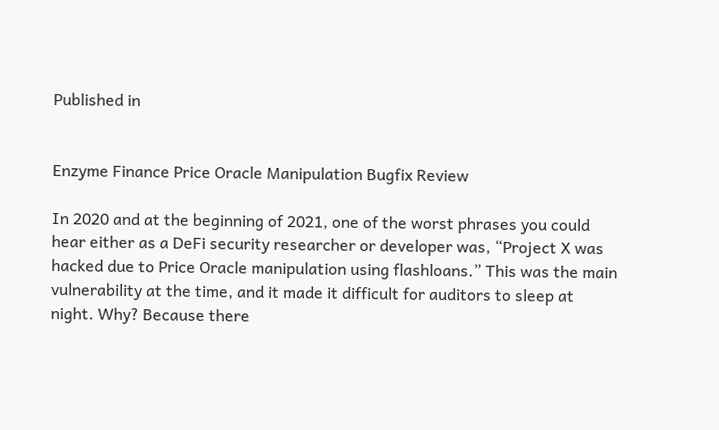Published in


Enzyme Finance Price Oracle Manipulation Bugfix Review

In 2020 and at the beginning of 2021, one of the worst phrases you could hear either as a DeFi security researcher or developer was, “Project X was hacked due to Price Oracle manipulation using flashloans.” This was the main vulnerability at the time, and it made it difficult for auditors to sleep at night. Why? Because there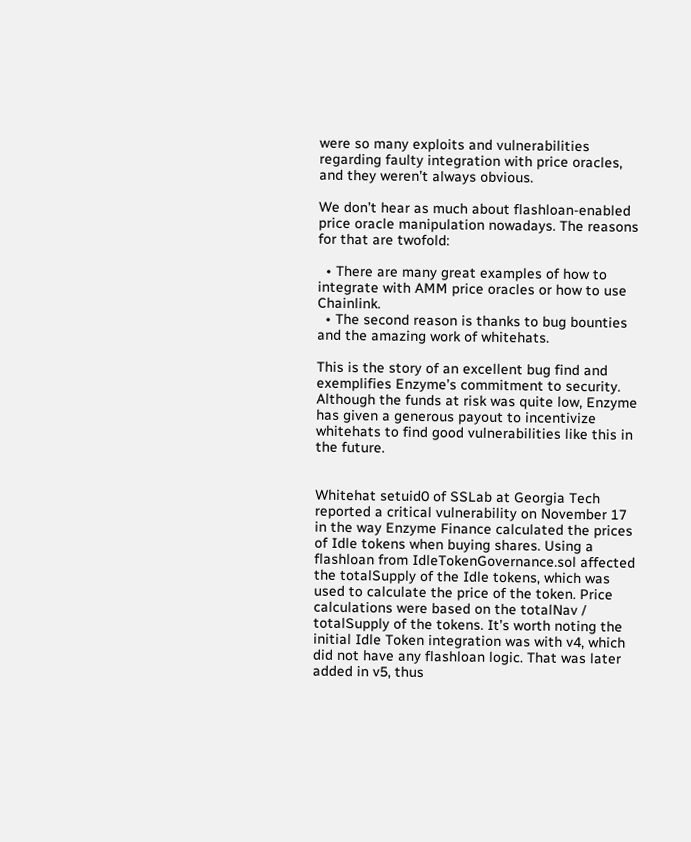were so many exploits and vulnerabilities regarding faulty integration with price oracles, and they weren’t always obvious.

We don’t hear as much about flashloan-enabled price oracle manipulation nowadays. The reasons for that are twofold:

  • There are many great examples of how to integrate with AMM price oracles or how to use Chainlink.
  • The second reason is thanks to bug bounties and the amazing work of whitehats.

This is the story of an excellent bug find and exemplifies Enzyme’s commitment to security. Although the funds at risk was quite low, Enzyme has given a generous payout to incentivize whitehats to find good vulnerabilities like this in the future.


Whitehat setuid0 of SSLab at Georgia Tech reported a critical vulnerability on November 17 in the way Enzyme Finance calculated the prices of Idle tokens when buying shares. Using a flashloan from IdleTokenGovernance.sol affected the totalSupply of the Idle tokens, which was used to calculate the price of the token. Price calculations were based on the totalNav / totalSupply of the tokens. It’s worth noting the initial Idle Token integration was with v4, which did not have any flashloan logic. That was later added in v5, thus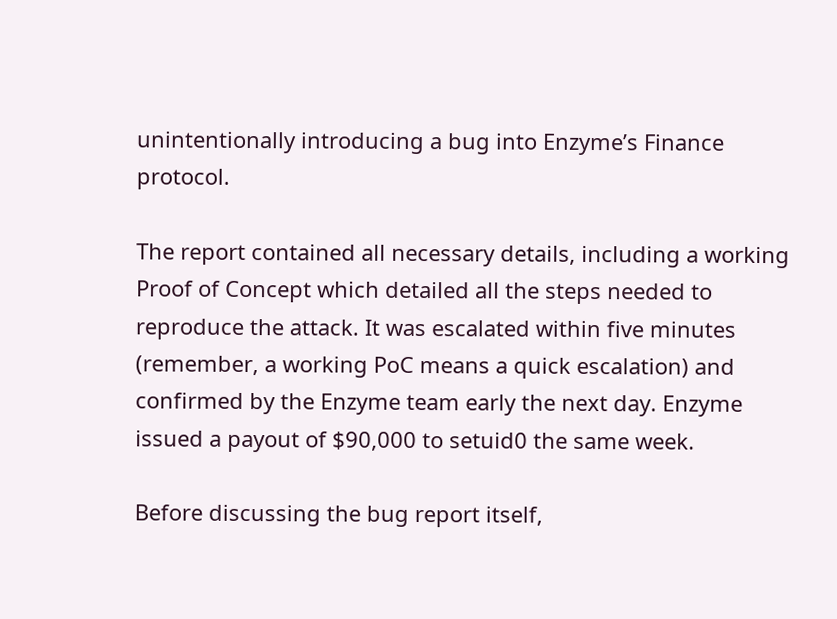unintentionally introducing a bug into Enzyme’s Finance protocol.

The report contained all necessary details, including a working Proof of Concept which detailed all the steps needed to reproduce the attack. It was escalated within five minutes (remember, a working PoC means a quick escalation) and confirmed by the Enzyme team early the next day. Enzyme issued a payout of $90,000 to setuid0 the same week.

Before discussing the bug report itself,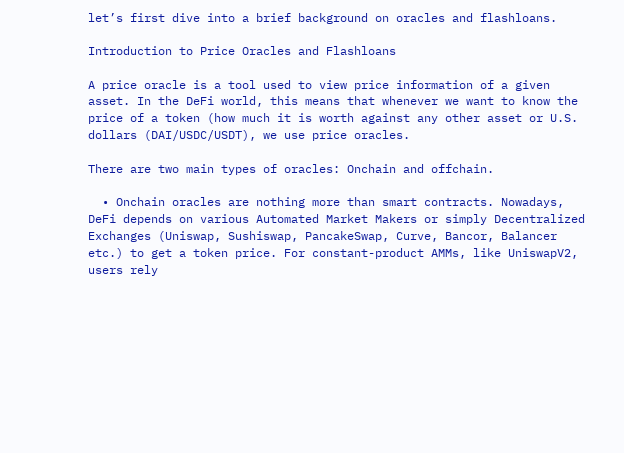let’s first dive into a brief background on oracles and flashloans.

Introduction to Price Oracles and Flashloans

A price oracle is a tool used to view price information of a given asset. In the DeFi world, this means that whenever we want to know the price of a token (how much it is worth against any other asset or U.S. dollars (DAI/USDC/USDT), we use price oracles.

There are two main types of oracles: Onchain and offchain.

  • Onchain oracles are nothing more than smart contracts. Nowadays, DeFi depends on various Automated Market Makers or simply Decentralized Exchanges (Uniswap, Sushiswap, PancakeSwap, Curve, Bancor, Balancer etc.) to get a token price. For constant-product AMMs, like UniswapV2, users rely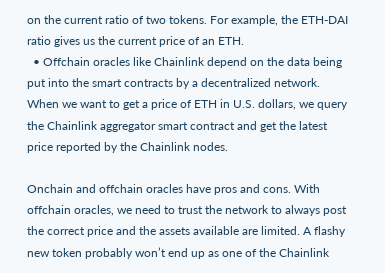on the current ratio of two tokens. For example, the ETH-DAI ratio gives us the current price of an ETH.
  • Offchain oracles like Chainlink depend on the data being put into the smart contracts by a decentralized network. When we want to get a price of ETH in U.S. dollars, we query the Chainlink aggregator smart contract and get the latest price reported by the Chainlink nodes.

Onchain and offchain oracles have pros and cons. With offchain oracles, we need to trust the network to always post the correct price and the assets available are limited. A flashy new token probably won’t end up as one of the Chainlink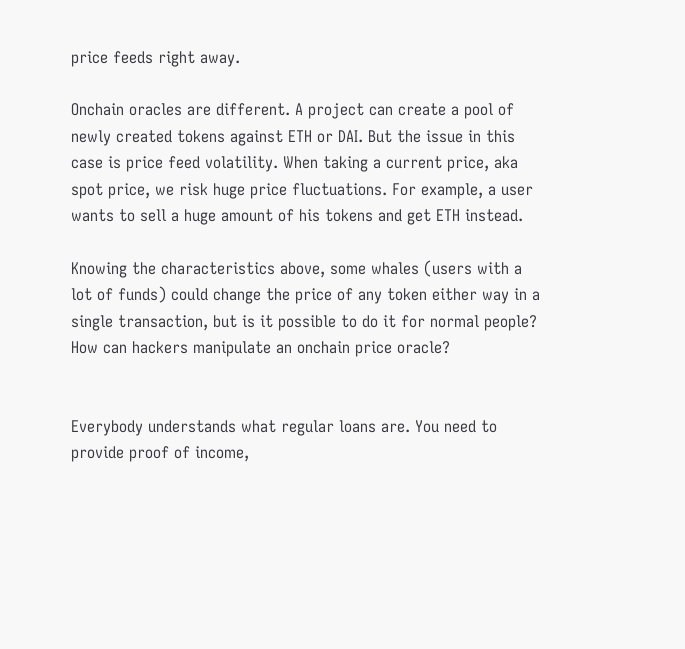price feeds right away.

Onchain oracles are different. A project can create a pool of newly created tokens against ETH or DAI. But the issue in this case is price feed volatility. When taking a current price, aka spot price, we risk huge price fluctuations. For example, a user wants to sell a huge amount of his tokens and get ETH instead.

Knowing the characteristics above, some whales (users with a lot of funds) could change the price of any token either way in a single transaction, but is it possible to do it for normal people? How can hackers manipulate an onchain price oracle?


Everybody understands what regular loans are. You need to provide proof of income,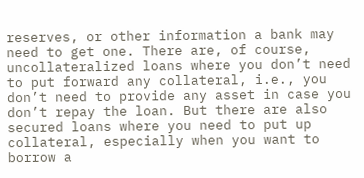reserves, or other information a bank may need to get one. There are, of course, uncollateralized loans where you don’t need to put forward any collateral, i.e., you don’t need to provide any asset in case you don’t repay the loan. But there are also secured loans where you need to put up collateral, especially when you want to borrow a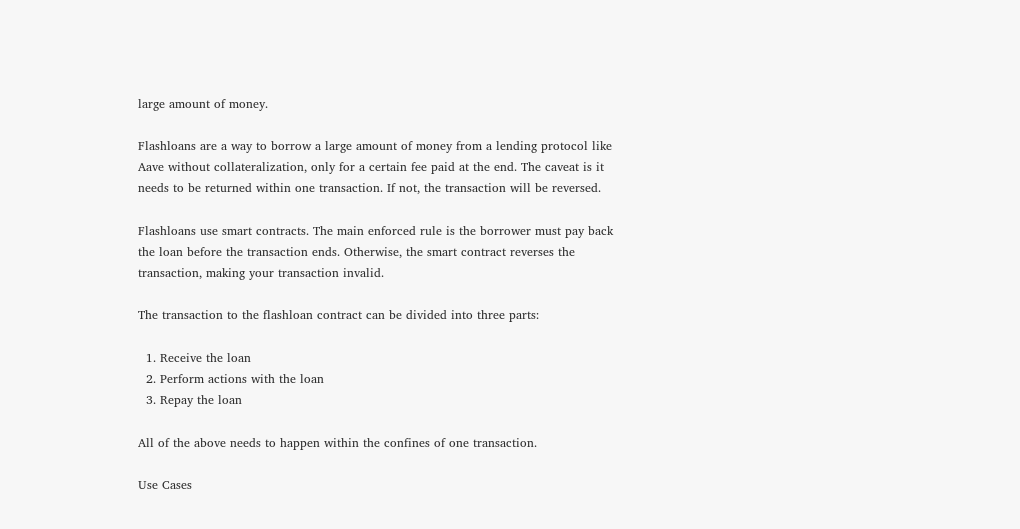large amount of money.

Flashloans are a way to borrow a large amount of money from a lending protocol like Aave without collateralization, only for a certain fee paid at the end. The caveat is it needs to be returned within one transaction. If not, the transaction will be reversed.

Flashloans use smart contracts. The main enforced rule is the borrower must pay back the loan before the transaction ends. Otherwise, the smart contract reverses the transaction, making your transaction invalid.

The transaction to the flashloan contract can be divided into three parts:

  1. Receive the loan
  2. Perform actions with the loan
  3. Repay the loan

All of the above needs to happen within the confines of one transaction.

Use Cases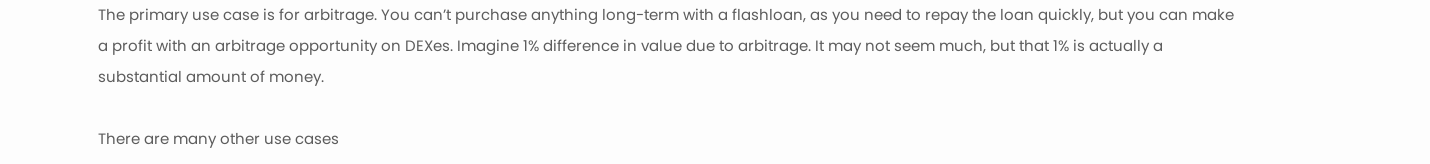The primary use case is for arbitrage. You can’t purchase anything long-term with a flashloan, as you need to repay the loan quickly, but you can make a profit with an arbitrage opportunity on DEXes. Imagine 1% difference in value due to arbitrage. It may not seem much, but that 1% is actually a substantial amount of money.

There are many other use cases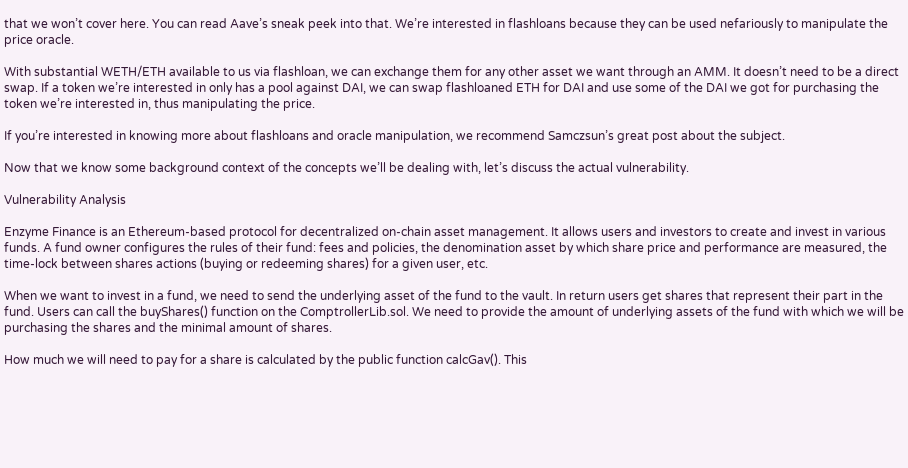that we won’t cover here. You can read Aave’s sneak peek into that. We’re interested in flashloans because they can be used nefariously to manipulate the price oracle.

With substantial WETH/ETH available to us via flashloan, we can exchange them for any other asset we want through an AMM. It doesn’t need to be a direct swap. If a token we’re interested in only has a pool against DAI, we can swap flashloaned ETH for DAI and use some of the DAI we got for purchasing the token we’re interested in, thus manipulating the price.

If you’re interested in knowing more about flashloans and oracle manipulation, we recommend Samczsun’s great post about the subject.

Now that we know some background context of the concepts we’ll be dealing with, let’s discuss the actual vulnerability.

Vulnerability Analysis

Enzyme Finance is an Ethereum-based protocol for decentralized on-chain asset management. It allows users and investors to create and invest in various funds. A fund owner configures the rules of their fund: fees and policies, the denomination asset by which share price and performance are measured, the time-lock between shares actions (buying or redeeming shares) for a given user, etc.

When we want to invest in a fund, we need to send the underlying asset of the fund to the vault. In return users get shares that represent their part in the fund. Users can call the buyShares() function on the ComptrollerLib.sol. We need to provide the amount of underlying assets of the fund with which we will be purchasing the shares and the minimal amount of shares.

How much we will need to pay for a share is calculated by the public function calcGav(). This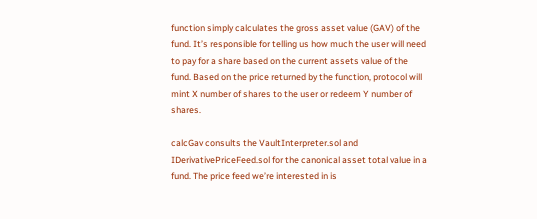function simply calculates the gross asset value (GAV) of the fund. It’s responsible for telling us how much the user will need to pay for a share based on the current assets value of the fund. Based on the price returned by the function, protocol will mint X number of shares to the user or redeem Y number of shares.

calcGav consults the VaultInterpreter.sol and IDerivativePriceFeed.sol for the canonical asset total value in a fund. The price feed we’re interested in is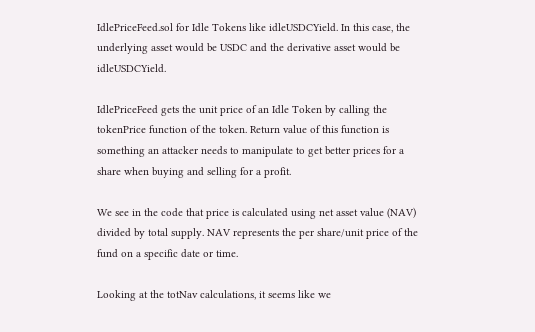IdlePriceFeed.sol for Idle Tokens like idleUSDCYield. In this case, the underlying asset would be USDC and the derivative asset would be idleUSDCYield.

IdlePriceFeed gets the unit price of an Idle Token by calling the tokenPrice function of the token. Return value of this function is something an attacker needs to manipulate to get better prices for a share when buying and selling for a profit.

We see in the code that price is calculated using net asset value (NAV) divided by total supply. NAV represents the per share/unit price of the fund on a specific date or time.

Looking at the totNav calculations, it seems like we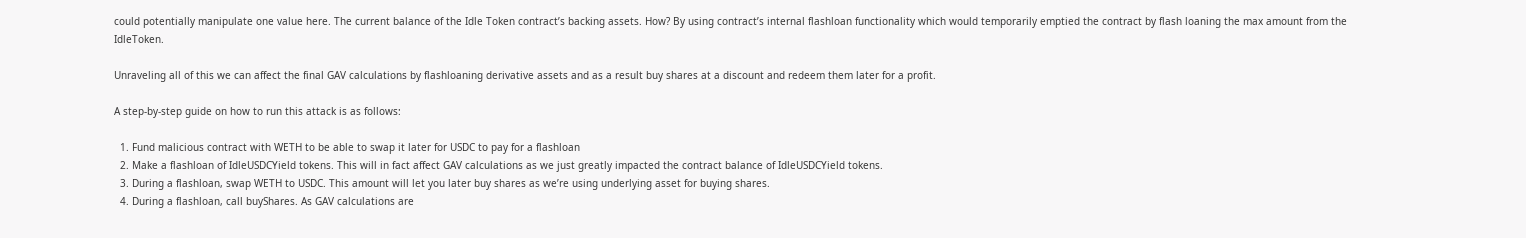could potentially manipulate one value here. The current balance of the Idle Token contract’s backing assets. How? By using contract’s internal flashloan functionality which would temporarily emptied the contract by flash loaning the max amount from the IdleToken.

Unraveling all of this we can affect the final GAV calculations by flashloaning derivative assets and as a result buy shares at a discount and redeem them later for a profit.

A step-by-step guide on how to run this attack is as follows:

  1. Fund malicious contract with WETH to be able to swap it later for USDC to pay for a flashloan
  2. Make a flashloan of IdleUSDCYield tokens. This will in fact affect GAV calculations as we just greatly impacted the contract balance of IdleUSDCYield tokens.
  3. During a flashloan, swap WETH to USDC. This amount will let you later buy shares as we’re using underlying asset for buying shares.
  4. During a flashloan, call buyShares. As GAV calculations are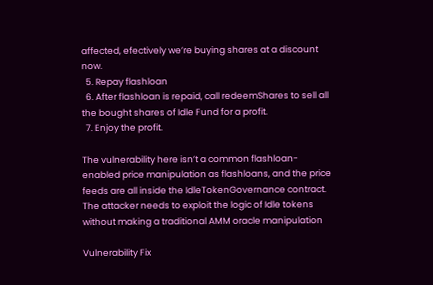affected, efectively we’re buying shares at a discount now.
  5. Repay flashloan
  6. After flashloan is repaid, call redeemShares to sell all the bought shares of Idle Fund for a profit.
  7. Enjoy the profit.

The vulnerability here isn’t a common flashloan-enabled price manipulation as flashloans, and the price feeds are all inside the IdleTokenGovernance contract. The attacker needs to exploit the logic of Idle tokens without making a traditional AMM oracle manipulation

Vulnerability Fix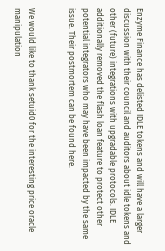Enzyme Finance has delisted IDLE tokens and will have a larger discussion with their council and auditors about idle tokens and other (future) integrations with upgradable protocols. IDLE additionally removed the flash loan feature to protect other potential integrators who may have been impacted by the same issue. Their postmortem can be found here.


We would like to thank setuid0 for the interesting price oracle manipulation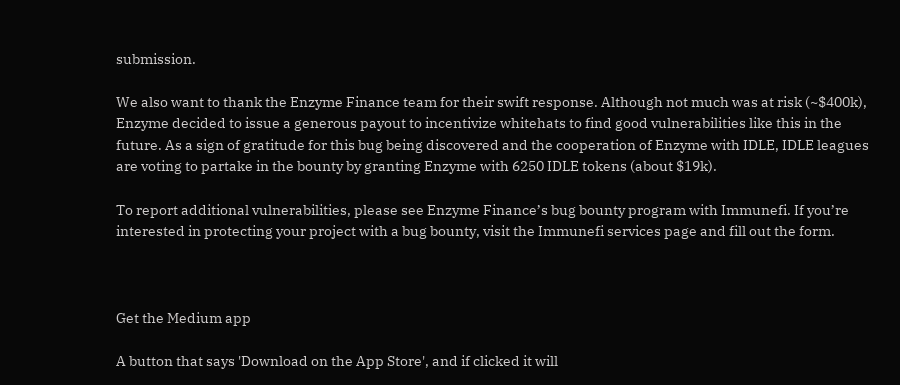submission.

We also want to thank the Enzyme Finance team for their swift response. Although not much was at risk (~$400k), Enzyme decided to issue a generous payout to incentivize whitehats to find good vulnerabilities like this in the future. As a sign of gratitude for this bug being discovered and the cooperation of Enzyme with IDLE, IDLE leagues are voting to partake in the bounty by granting Enzyme with 6250 IDLE tokens (about $19k).

To report additional vulnerabilities, please see Enzyme Finance’s bug bounty program with Immunefi. If you’re interested in protecting your project with a bug bounty, visit the Immunefi services page and fill out the form.



Get the Medium app

A button that says 'Download on the App Store', and if clicked it will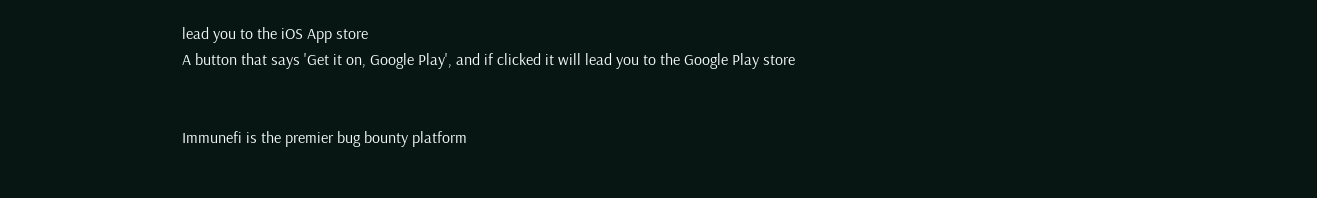lead you to the iOS App store
A button that says 'Get it on, Google Play', and if clicked it will lead you to the Google Play store


Immunefi is the premier bug bounty platform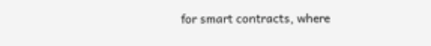for smart contracts, where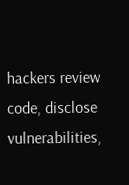hackers review code, disclose vulnerabilities,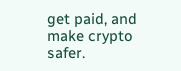get paid, and make crypto safer.